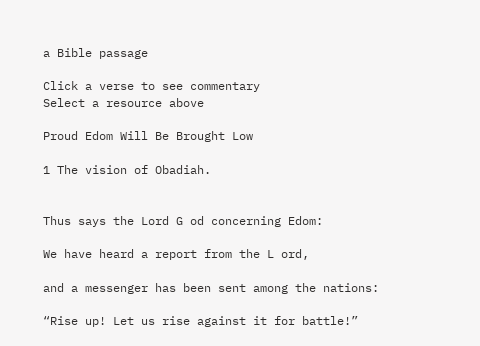a Bible passage

Click a verse to see commentary
Select a resource above

Proud Edom Will Be Brought Low

1 The vision of Obadiah.


Thus says the Lord G od concerning Edom:

We have heard a report from the L ord,

and a messenger has been sent among the nations:

“Rise up! Let us rise against it for battle!”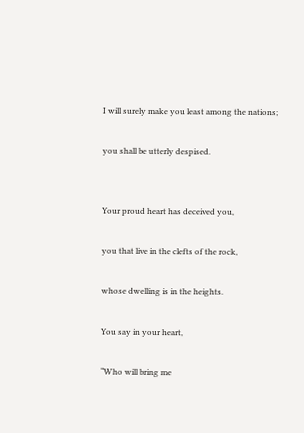I will surely make you least among the nations;

you shall be utterly despised.


Your proud heart has deceived you,

you that live in the clefts of the rock,

whose dwelling is in the heights.

You say in your heart,

“Who will bring me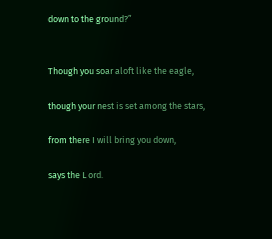down to the ground?”


Though you soar aloft like the eagle,

though your nest is set among the stars,

from there I will bring you down,

says the L ord.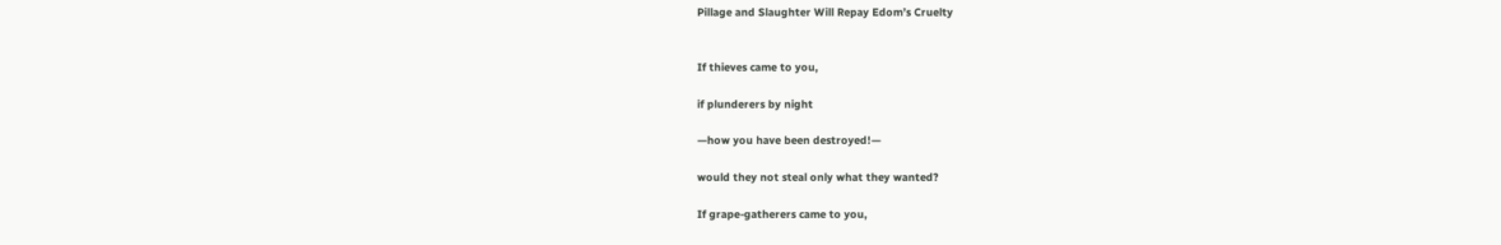Pillage and Slaughter Will Repay Edom’s Cruelty


If thieves came to you,

if plunderers by night

—how you have been destroyed!—

would they not steal only what they wanted?

If grape-gatherers came to you,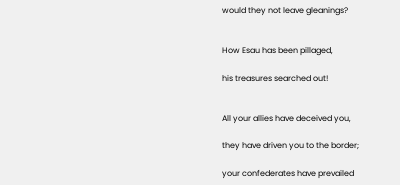would they not leave gleanings?


How Esau has been pillaged,

his treasures searched out!


All your allies have deceived you,

they have driven you to the border;

your confederates have prevailed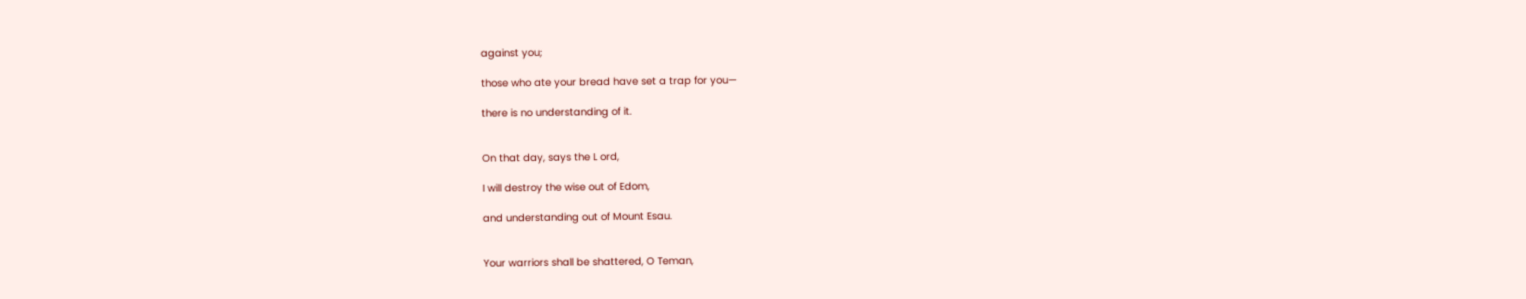against you;

those who ate your bread have set a trap for you—

there is no understanding of it.


On that day, says the L ord,

I will destroy the wise out of Edom,

and understanding out of Mount Esau.


Your warriors shall be shattered, O Teman,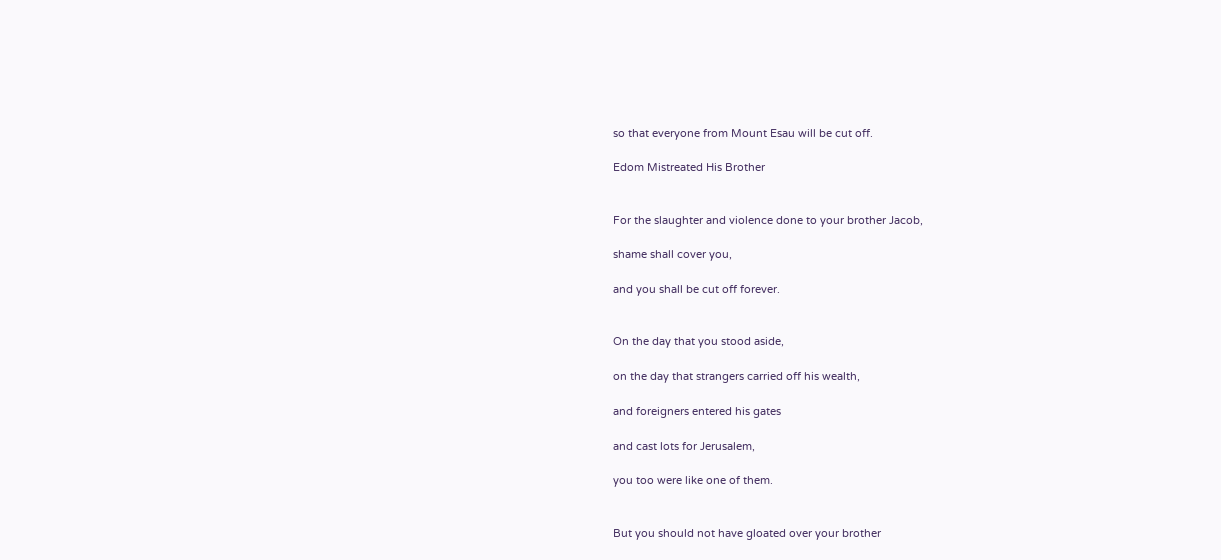so that everyone from Mount Esau will be cut off.

Edom Mistreated His Brother


For the slaughter and violence done to your brother Jacob,

shame shall cover you,

and you shall be cut off forever.


On the day that you stood aside,

on the day that strangers carried off his wealth,

and foreigners entered his gates

and cast lots for Jerusalem,

you too were like one of them.


But you should not have gloated over your brother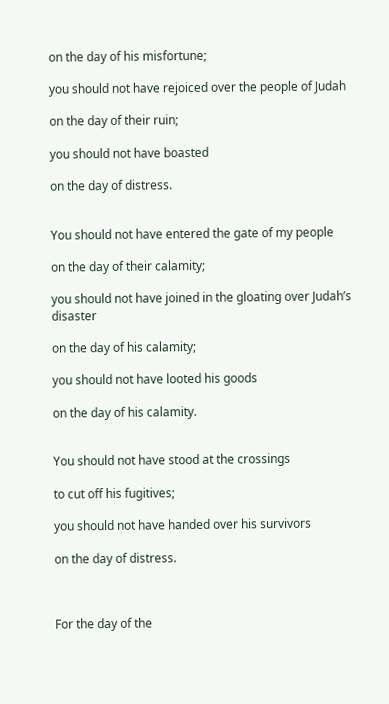on the day of his misfortune;

you should not have rejoiced over the people of Judah

on the day of their ruin;

you should not have boasted

on the day of distress.


You should not have entered the gate of my people

on the day of their calamity;

you should not have joined in the gloating over Judah’s disaster

on the day of his calamity;

you should not have looted his goods

on the day of his calamity.


You should not have stood at the crossings

to cut off his fugitives;

you should not have handed over his survivors

on the day of distress.



For the day of the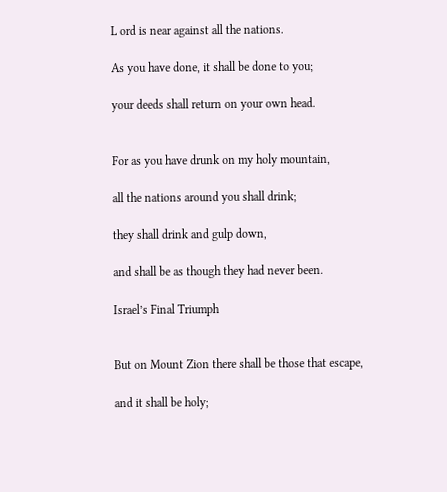L ord is near against all the nations.

As you have done, it shall be done to you;

your deeds shall return on your own head.


For as you have drunk on my holy mountain,

all the nations around you shall drink;

they shall drink and gulp down,

and shall be as though they had never been.

Israel’s Final Triumph


But on Mount Zion there shall be those that escape,

and it shall be holy;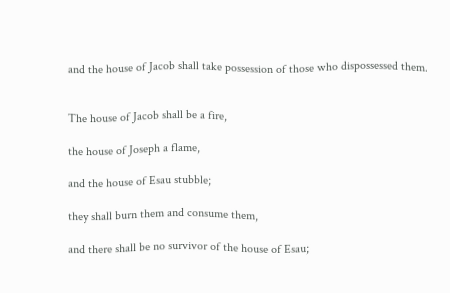and the house of Jacob shall take possession of those who dispossessed them.


The house of Jacob shall be a fire,

the house of Joseph a flame,

and the house of Esau stubble;

they shall burn them and consume them,

and there shall be no survivor of the house of Esau;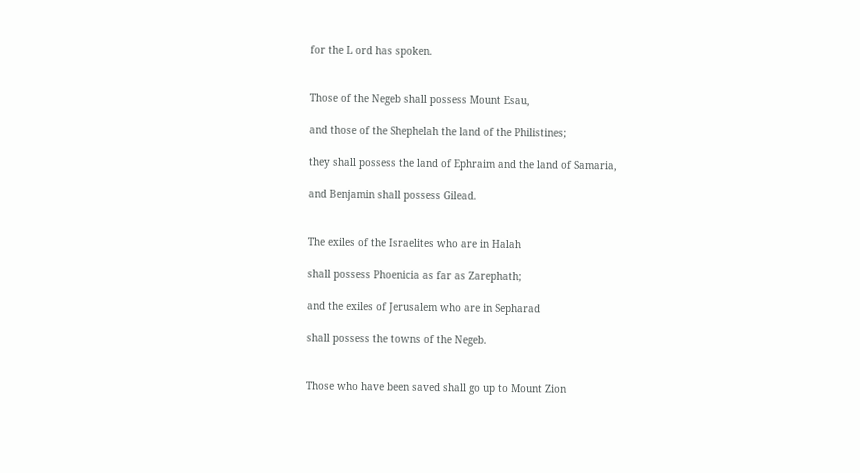for the L ord has spoken.


Those of the Negeb shall possess Mount Esau,

and those of the Shephelah the land of the Philistines;

they shall possess the land of Ephraim and the land of Samaria,

and Benjamin shall possess Gilead.


The exiles of the Israelites who are in Halah

shall possess Phoenicia as far as Zarephath;

and the exiles of Jerusalem who are in Sepharad

shall possess the towns of the Negeb.


Those who have been saved shall go up to Mount Zion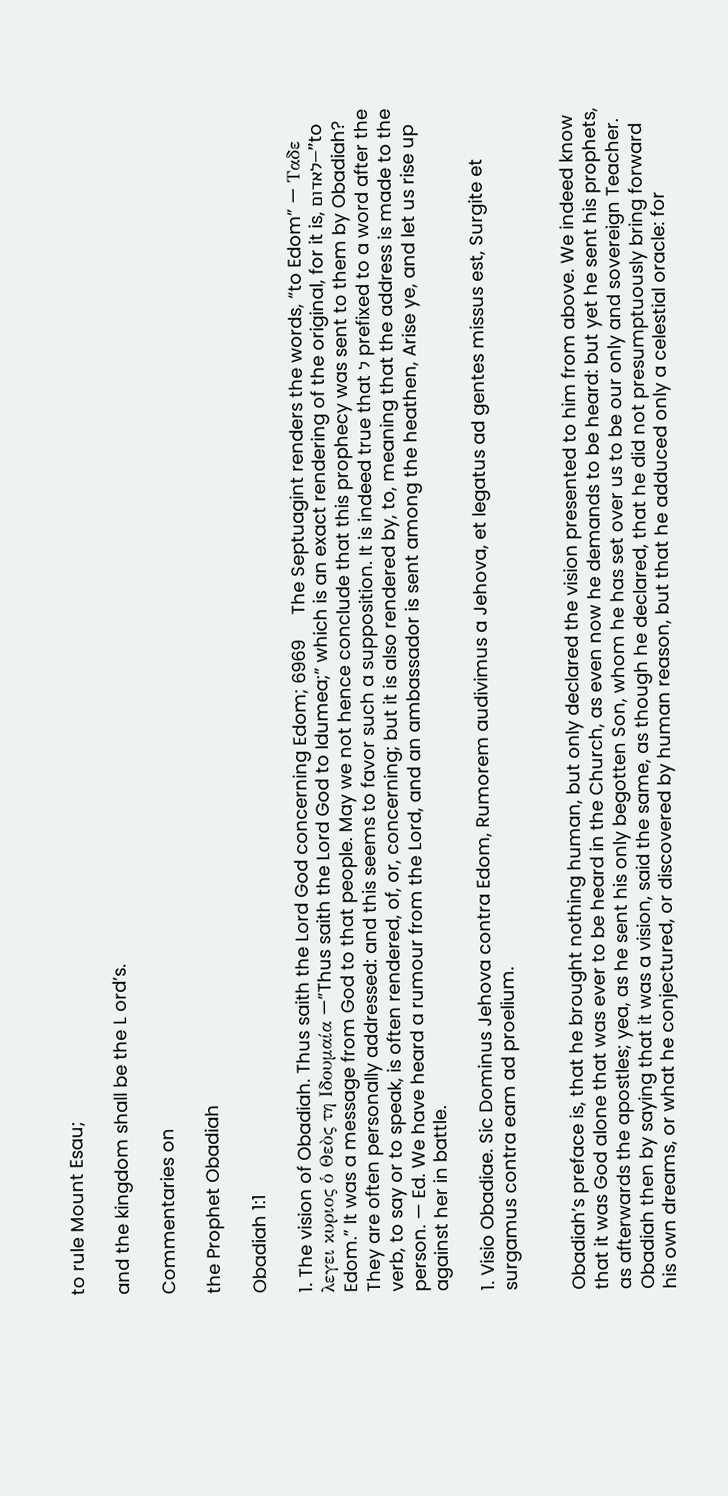to rule Mount Esau;

and the kingdom shall be the L ord’s.

Commentaries on

the Prophet Obadiah

Obadiah 1:1

1. The vision of Obadiah. Thus saith the Lord God concerning Edom; 6969     The Septuagint renders the words, “to Edom” — Ταδε λεγει κυριος ὁ Θεὸς τη Ιδουμαία —”Thus saith the Lord God to Idumea;” which is an exact rendering of the original, for it is, לאדום—”to Edom.” It was a message from God to that people. May we not hence conclude that this prophecy was sent to them by Obadiah? They are often personally addressed: and this seems to favor such a supposition. It is indeed true that ל prefixed to a word after the verb, to say or to speak, is often rendered, of, or, concerning; but it is also rendered by, to, meaning that the address is made to the person. — Ed. We have heard a rumour from the Lord, and an ambassador is sent among the heathen, Arise ye, and let us rise up against her in battle.

1. Visio Obadiae. Sic Dominus Jehova contra Edom, Rumorem audivimus a Jehova, et legatus ad gentes missus est, Surgite et surgamus contra eam ad proelium.


Obadiah’s preface is, that he brought nothing human, but only declared the vision presented to him from above. We indeed know that it was God alone that was ever to be heard in the Church, as even now he demands to be heard: but yet he sent his prophets, as afterwards the apostles; yea, as he sent his only begotten Son, whom he has set over us to be our only and sovereign Teacher. Obadiah then by saying that it was a vision, said the same, as though he declared, that he did not presumptuously bring forward his own dreams, or what he conjectured, or discovered by human reason, but that he adduced only a celestial oracle: for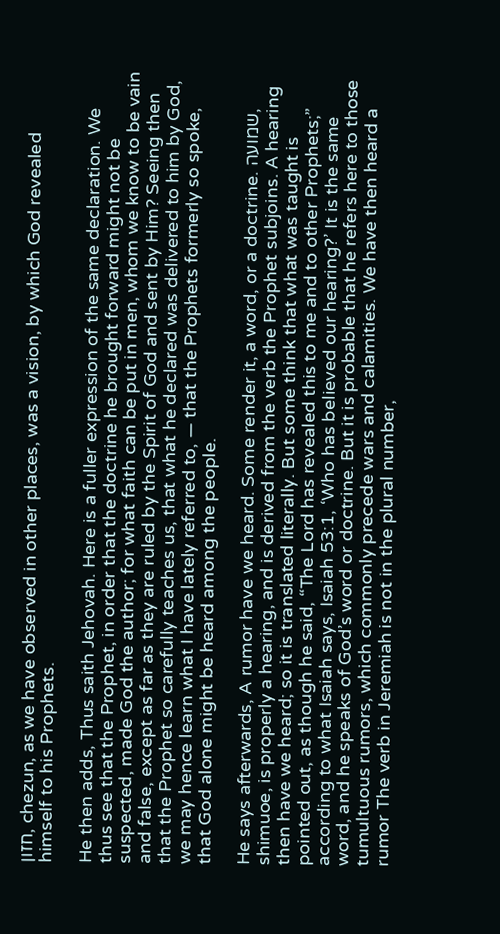חזון, chezun, as we have observed in other places, was a vision, by which God revealed himself to his Prophets.

He then adds, Thus saith Jehovah. Here is a fuller expression of the same declaration. We thus see that the Prophet, in order that the doctrine he brought forward might not be suspected, made God the author; for what faith can be put in men, whom we know to be vain and false, except as far as they are ruled by the Spirit of God and sent by Him? Seeing then that the Prophet so carefully teaches us, that what he declared was delivered to him by God, we may hence learn what I have lately referred to, — that the Prophets formerly so spoke, that God alone might be heard among the people.

He says afterwards, A rumor have we heard. Some render it, a word, or a doctrine. שמועה, shimuoe, is properly a hearing, and is derived from the verb the Prophet subjoins. A hearing then have we heard; so it is translated literally. But some think that what was taught is pointed out, as though he said, “The Lord has revealed this to me and to other Prophets;” according to what Isaiah says, Isaiah 53:1, ‘Who has believed our hearing?’ It is the same word, and he speaks of God’s word or doctrine. But it is probable that he refers here to those tumultuous rumors, which commonly precede wars and calamities. We have then heard a rumor The verb in Jeremiah is not in the plural number,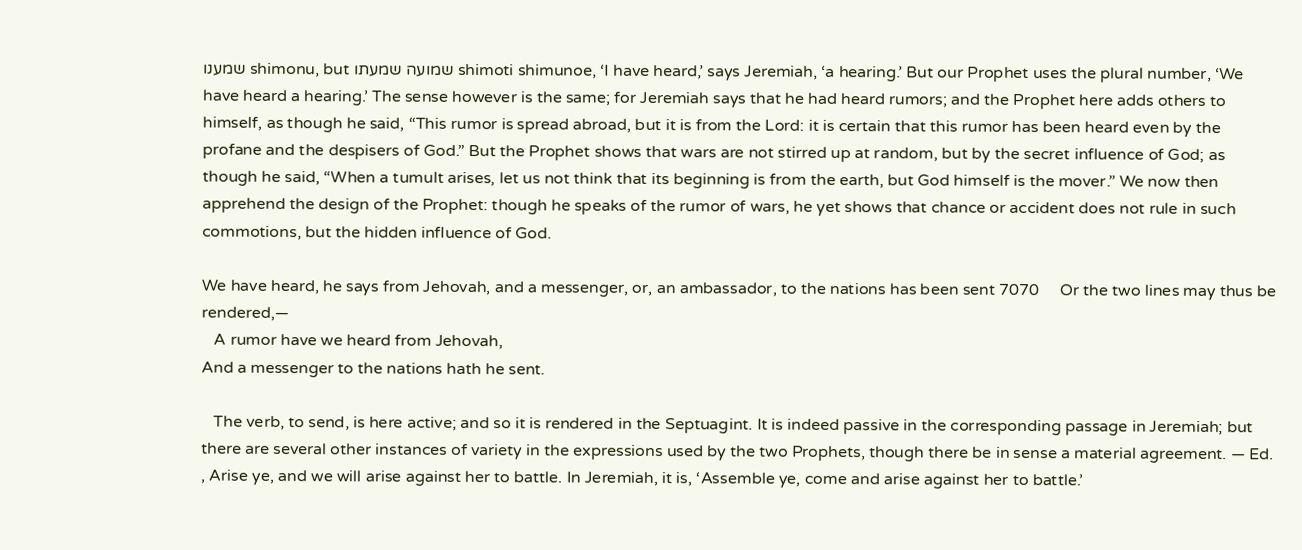שמענו shimonu, but שמועה שמעתו shimoti shimunoe, ‘I have heard,’ says Jeremiah, ‘a hearing.’ But our Prophet uses the plural number, ‘We have heard a hearing.’ The sense however is the same; for Jeremiah says that he had heard rumors; and the Prophet here adds others to himself, as though he said, “This rumor is spread abroad, but it is from the Lord: it is certain that this rumor has been heard even by the profane and the despisers of God.” But the Prophet shows that wars are not stirred up at random, but by the secret influence of God; as though he said, “When a tumult arises, let us not think that its beginning is from the earth, but God himself is the mover.” We now then apprehend the design of the Prophet: though he speaks of the rumor of wars, he yet shows that chance or accident does not rule in such commotions, but the hidden influence of God.

We have heard, he says from Jehovah, and a messenger, or, an ambassador, to the nations has been sent 7070     Or the two lines may thus be rendered,—
   A rumor have we heard from Jehovah,
And a messenger to the nations hath he sent.

   The verb, to send, is here active; and so it is rendered in the Septuagint. It is indeed passive in the corresponding passage in Jeremiah; but there are several other instances of variety in the expressions used by the two Prophets, though there be in sense a material agreement. — Ed.
, Arise ye, and we will arise against her to battle. In Jeremiah, it is, ‘Assemble ye, come and arise against her to battle.’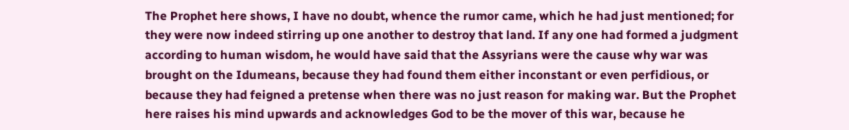The Prophet here shows, I have no doubt, whence the rumor came, which he had just mentioned; for they were now indeed stirring up one another to destroy that land. If any one had formed a judgment according to human wisdom, he would have said that the Assyrians were the cause why war was brought on the Idumeans, because they had found them either inconstant or even perfidious, or because they had feigned a pretense when there was no just reason for making war. But the Prophet here raises his mind upwards and acknowledges God to be the mover of this war, because he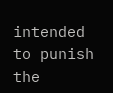intended to punish the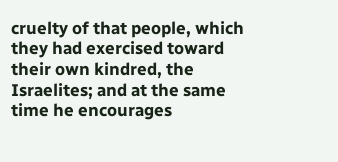cruelty of that people, which they had exercised toward their own kindred, the Israelites; and at the same time he encourages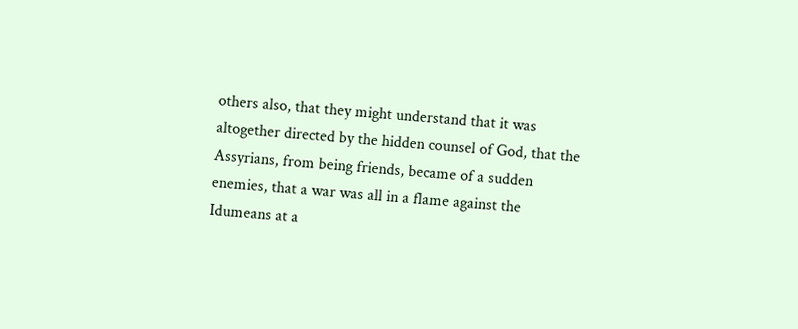others also, that they might understand that it was altogether directed by the hidden counsel of God, that the Assyrians, from being friends, became of a sudden enemies, that a war was all in a flame against the Idumeans at a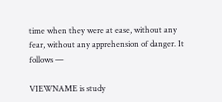time when they were at ease, without any fear, without any apprehension of danger. It follows —

VIEWNAME is study